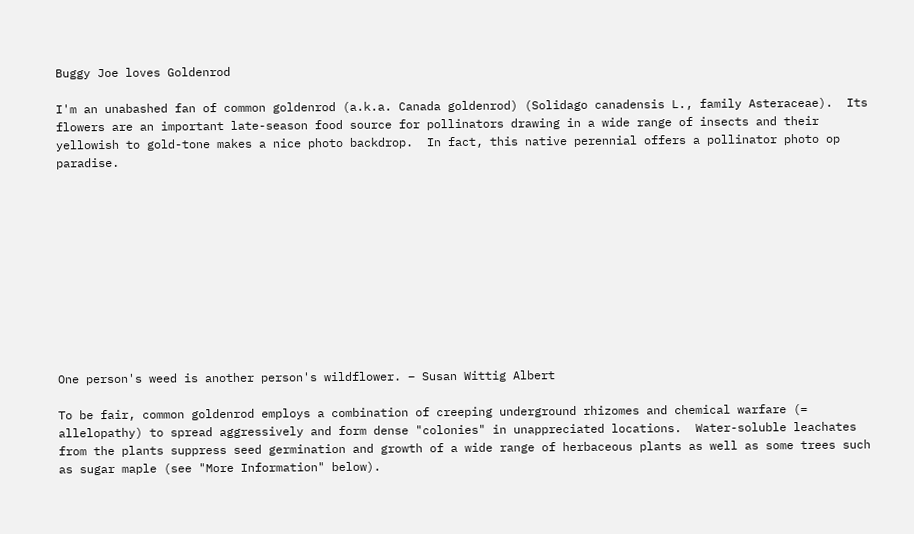Buggy Joe loves Goldenrod

I'm an unabashed fan of common goldenrod (a.k.a. Canada goldenrod) (Solidago canadensis L., family Asteraceae).  Its flowers are an important late-season food source for pollinators drawing in a wide range of insects and their yellowish to gold-tone makes a nice photo backdrop.  In fact, this native perennial offers a pollinator photo op paradise.











One person's weed is another person's wildflower. – Susan Wittig Albert

To be fair, common goldenrod employs a combination of creeping underground rhizomes and chemical warfare (= allelopathy) to spread aggressively and form dense "colonies" in unappreciated locations.  Water-soluble leachates from the plants suppress seed germination and growth of a wide range of herbaceous plants as well as some trees such as sugar maple (see "More Information" below).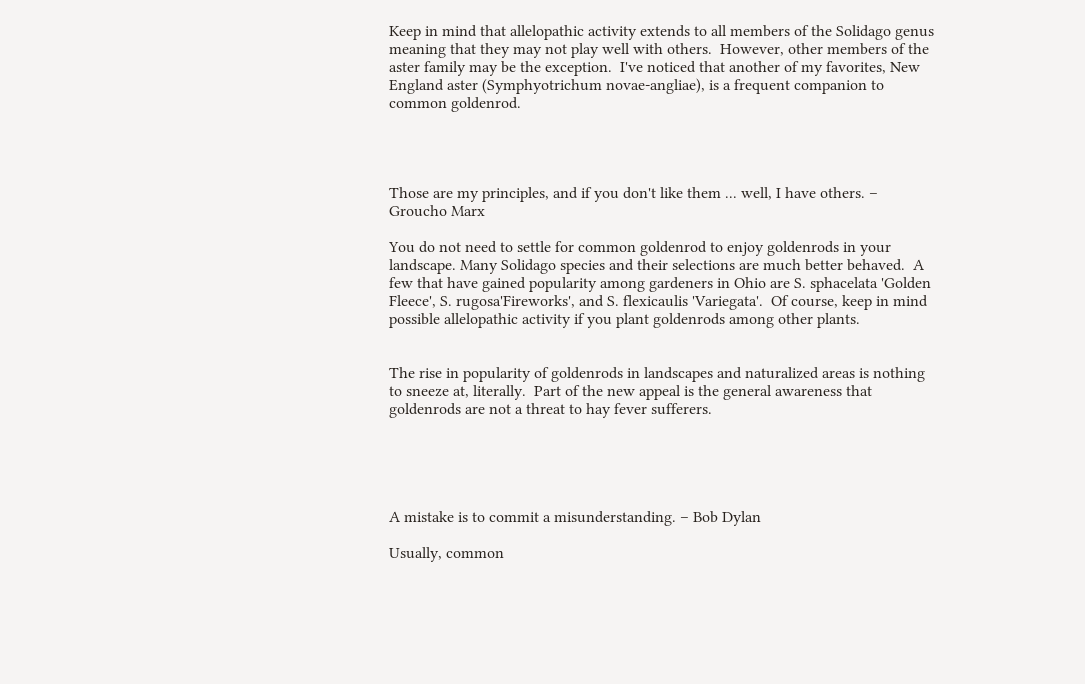Keep in mind that allelopathic activity extends to all members of the Solidago genus meaning that they may not play well with others.  However, other members of the aster family may be the exception.  I've noticed that another of my favorites, New England aster (Symphyotrichum novae-angliae), is a frequent companion to common goldenrod.




Those are my principles, and if you don't like them ... well, I have others. – Groucho Marx

You do not need to settle for common goldenrod to enjoy goldenrods in your landscape. Many Solidago species and their selections are much better behaved.  A few that have gained popularity among gardeners in Ohio are S. sphacelata 'Golden Fleece', S. rugosa'Fireworks', and S. flexicaulis 'Variegata'.  Of course, keep in mind possible allelopathic activity if you plant goldenrods among other plants.


The rise in popularity of goldenrods in landscapes and naturalized areas is nothing to sneeze at, literally.  Part of the new appeal is the general awareness that goldenrods are not a threat to hay fever sufferers.





A mistake is to commit a misunderstanding. – Bob Dylan

Usually, common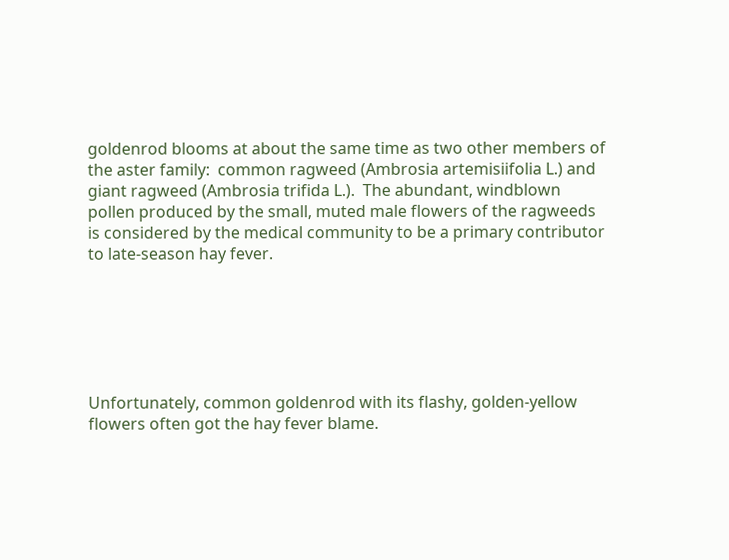goldenrod blooms at about the same time as two other members of the aster family:  common ragweed (Ambrosia artemisiifolia L.) and giant ragweed (Ambrosia trifida L.).  The abundant, windblown pollen produced by the small, muted male flowers of the ragweeds is considered by the medical community to be a primary contributor to late-season hay fever.






Unfortunately, common goldenrod with its flashy, golden-yellow flowers often got the hay fever blame.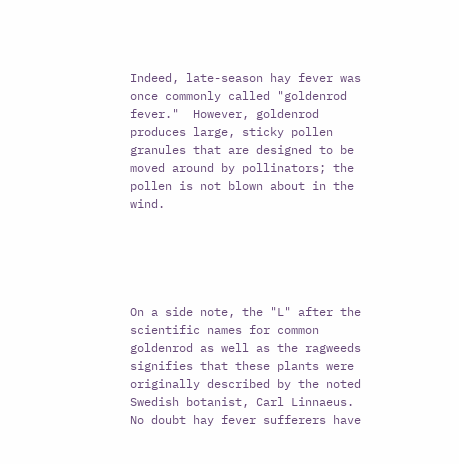Indeed, late-season hay fever was once commonly called "goldenrod fever."  However, goldenrod produces large, sticky pollen granules that are designed to be moved around by pollinators; the pollen is not blown about in the wind.





On a side note, the "L" after the scientific names for common goldenrod as well as the ragweeds signifies that these plants were originally described by the noted Swedish botanist, Carl Linnaeus.  No doubt hay fever sufferers have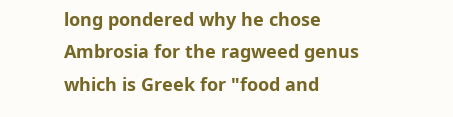long pondered why he chose Ambrosia for the ragweed genus which is Greek for "food and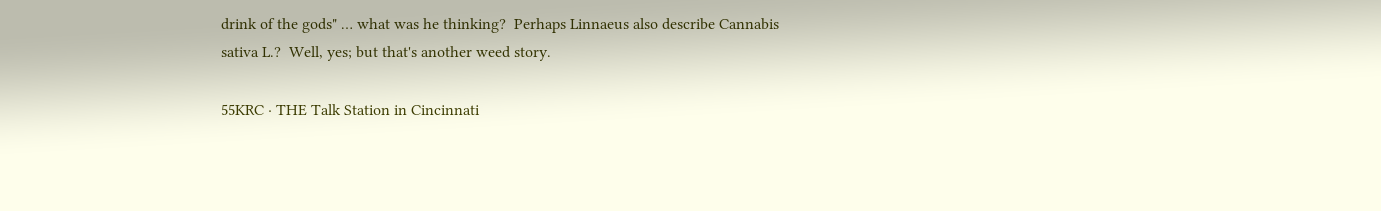drink of the gods" … what was he thinking?  Perhaps Linnaeus also describe Cannabis sativa L.?  Well, yes; but that's another weed story.

55KRC · THE Talk Station in Cincinnati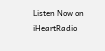Listen Now on iHeartRadio